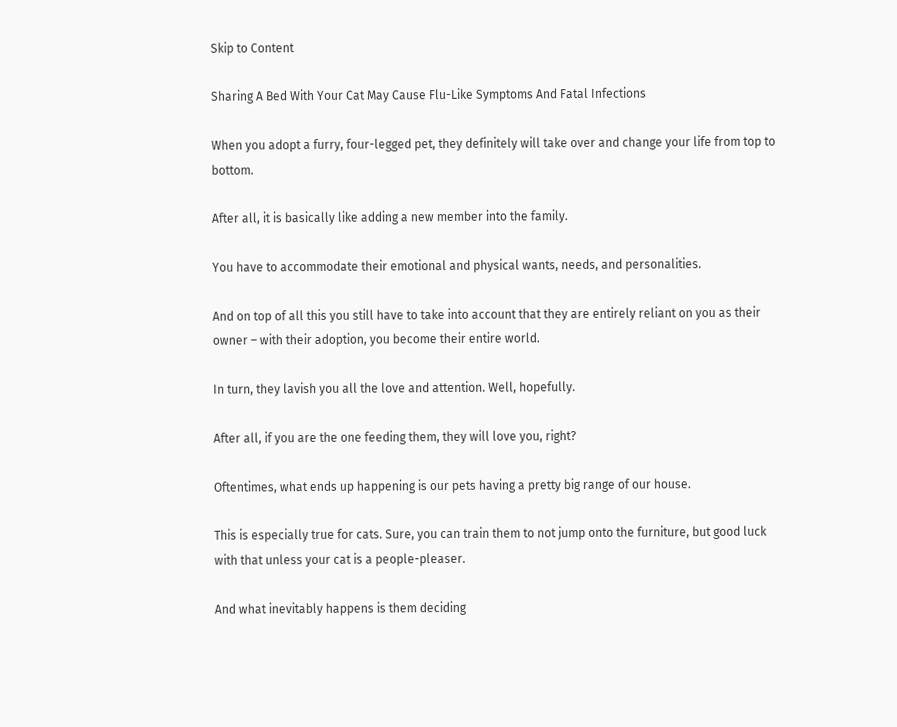Skip to Content

Sharing A Bed With Your Cat May Cause Flu-Like Symptoms And Fatal Infections

When you adopt a furry, four-legged pet, they definitely will take over and change your life from top to bottom.

After all, it is basically like adding a new member into the family.

You have to accommodate their emotional and physical wants, needs, and personalities.

And on top of all this you still have to take into account that they are entirely reliant on you as their owner – with their adoption, you become their entire world.

In turn, they lavish you all the love and attention. Well, hopefully.

After all, if you are the one feeding them, they will love you, right?

Oftentimes, what ends up happening is our pets having a pretty big range of our house.

This is especially true for cats. Sure, you can train them to not jump onto the furniture, but good luck with that unless your cat is a people-pleaser.

And what inevitably happens is them deciding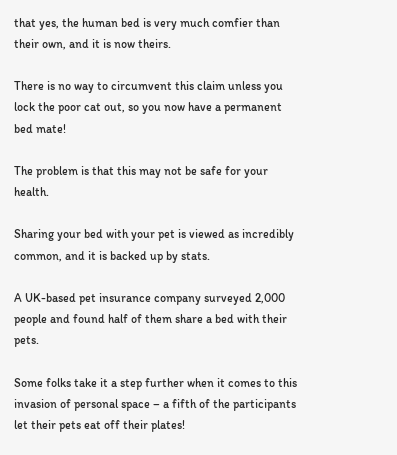that yes, the human bed is very much comfier than their own, and it is now theirs.

There is no way to circumvent this claim unless you lock the poor cat out, so you now have a permanent bed mate!

The problem is that this may not be safe for your health.

Sharing your bed with your pet is viewed as incredibly common, and it is backed up by stats.

A UK-based pet insurance company surveyed 2,000 people and found half of them share a bed with their pets.

Some folks take it a step further when it comes to this invasion of personal space – a fifth of the participants let their pets eat off their plates!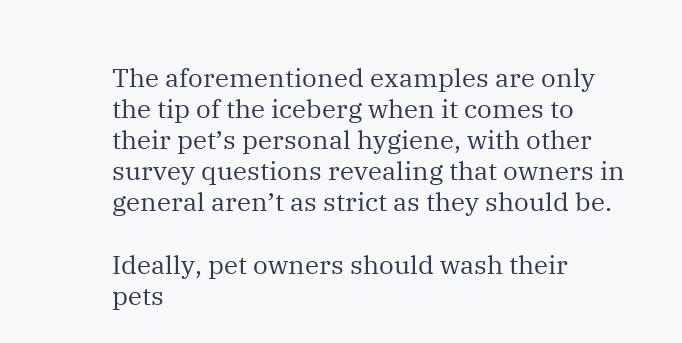The aforementioned examples are only the tip of the iceberg when it comes to their pet’s personal hygiene, with other survey questions revealing that owners in general aren’t as strict as they should be.

Ideally, pet owners should wash their pets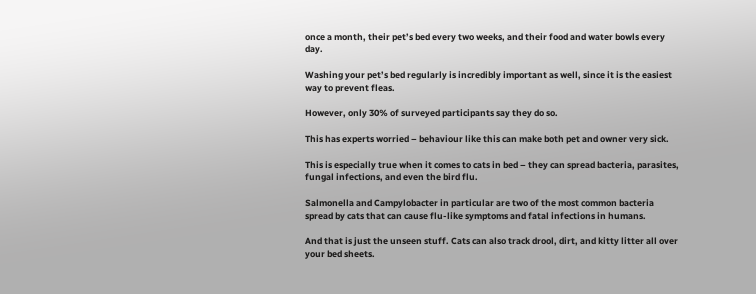once a month, their pet’s bed every two weeks, and their food and water bowls every day.

Washing your pet’s bed regularly is incredibly important as well, since it is the easiest way to prevent fleas.

However, only 30% of surveyed participants say they do so.

This has experts worried – behaviour like this can make both pet and owner very sick.

This is especially true when it comes to cats in bed – they can spread bacteria, parasites, fungal infections, and even the bird flu.

Salmonella and Campylobacter in particular are two of the most common bacteria spread by cats that can cause flu-like symptoms and fatal infections in humans.

And that is just the unseen stuff. Cats can also track drool, dirt, and kitty litter all over your bed sheets.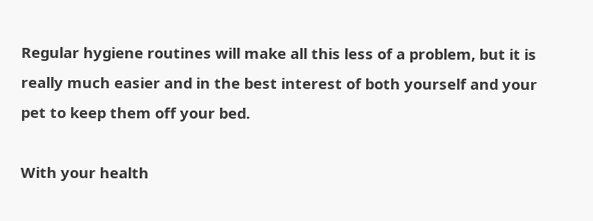Regular hygiene routines will make all this less of a problem, but it is really much easier and in the best interest of both yourself and your pet to keep them off your bed.

With your health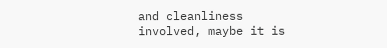and cleanliness involved, maybe it is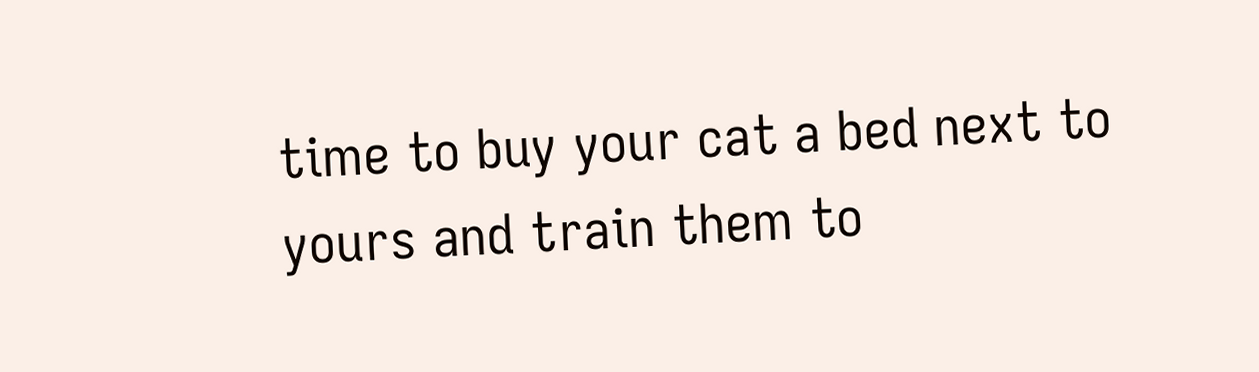time to buy your cat a bed next to yours and train them to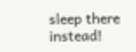sleep there instead!